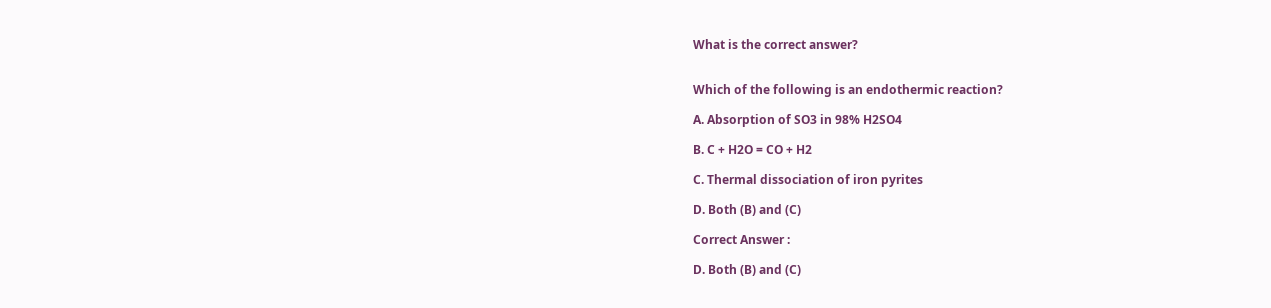What is the correct answer?


Which of the following is an endothermic reaction?

A. Absorption of SO3 in 98% H2SO4

B. C + H2O = CO + H2

C. Thermal dissociation of iron pyrites

D. Both (B) and (C)

Correct Answer :

D. Both (B) and (C)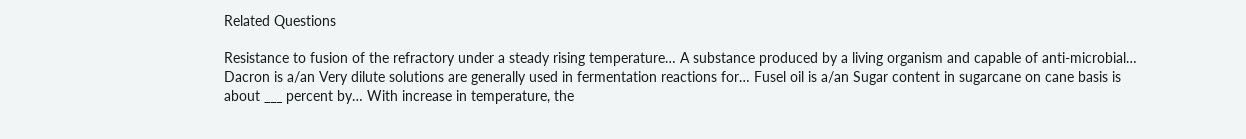Related Questions

Resistance to fusion of the refractory under a steady rising temperature… A substance produced by a living organism and capable of anti-microbial… Dacron is a/an Very dilute solutions are generally used in fermentation reactions for… Fusel oil is a/an Sugar content in sugarcane on cane basis is about ___ percent by… With increase in temperature, the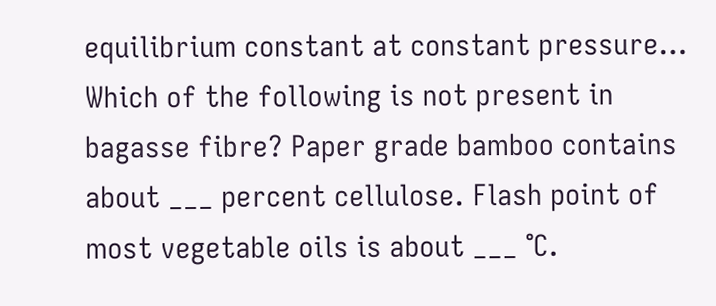equilibrium constant at constant pressure… Which of the following is not present in bagasse fibre? Paper grade bamboo contains about ___ percent cellulose. Flash point of most vegetable oils is about ___ °C.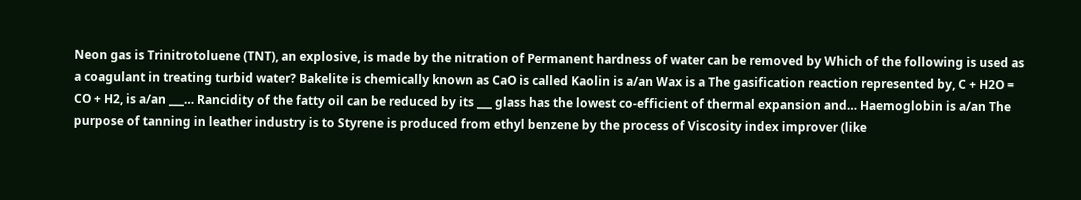Neon gas is Trinitrotoluene (TNT), an explosive, is made by the nitration of Permanent hardness of water can be removed by Which of the following is used as a coagulant in treating turbid water? Bakelite is chemically known as CaO is called Kaolin is a/an Wax is a The gasification reaction represented by, C + H2O = CO + H2, is a/an ___… Rancidity of the fatty oil can be reduced by its ___ glass has the lowest co-efficient of thermal expansion and… Haemoglobin is a/an The purpose of tanning in leather industry is to Styrene is produced from ethyl benzene by the process of Viscosity index improver (like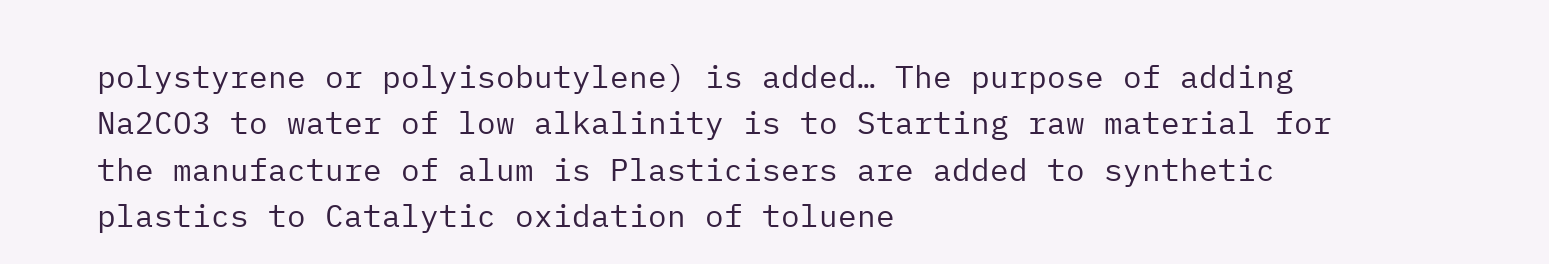polystyrene or polyisobutylene) is added… The purpose of adding Na2CO3 to water of low alkalinity is to Starting raw material for the manufacture of alum is Plasticisers are added to synthetic plastics to Catalytic oxidation of toluene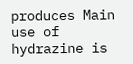produces Main use of hydrazine is